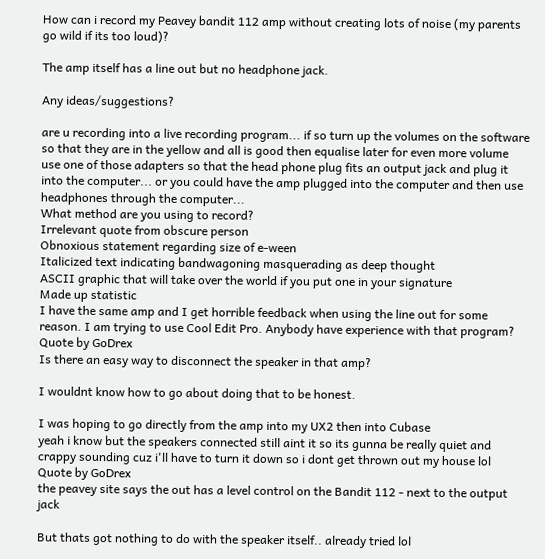How can i record my Peavey bandit 112 amp without creating lots of noise (my parents go wild if its too loud)?

The amp itself has a line out but no headphone jack.

Any ideas/suggestions?

are u recording into a live recording program... if so turn up the volumes on the software so that they are in the yellow and all is good then equalise later for even more volume
use one of those adapters so that the head phone plug fits an output jack and plug it into the computer... or you could have the amp plugged into the computer and then use headphones through the computer...
What method are you using to record?
Irrelevant quote from obscure person
Obnoxious statement regarding size of e-ween
Italicized text indicating bandwagoning masquerading as deep thought
ASCII graphic that will take over the world if you put one in your signature
Made up statistic
I have the same amp and I get horrible feedback when using the line out for some reason. I am trying to use Cool Edit Pro. Anybody have experience with that program?
Quote by GoDrex
Is there an easy way to disconnect the speaker in that amp?

I wouldnt know how to go about doing that to be honest.

I was hoping to go directly from the amp into my UX2 then into Cubase
yeah i know but the speakers connected still aint it so its gunna be really quiet and crappy sounding cuz i'll have to turn it down so i dont get thrown out my house lol
Quote by GoDrex
the peavey site says the out has a level control on the Bandit 112 - next to the output jack

But thats got nothing to do with the speaker itself.. already tried lol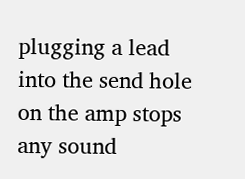plugging a lead into the send hole on the amp stops any sound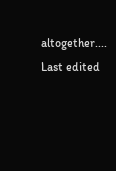altogether....
Last edited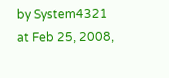by System4321 at Feb 25, 2008,